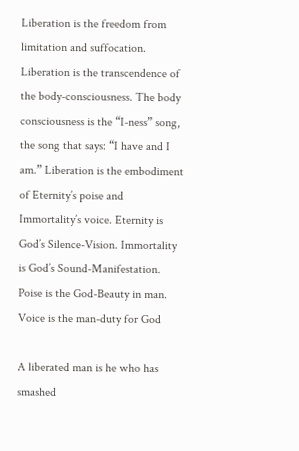Liberation is the freedom from limitation and suffocation. Liberation is the transcendence of the body-consciousness. The body consciousness is the “I-ness” song, the song that says: “I have and I am.” Liberation is the embodiment of Eternity’s poise and Immortality’s voice. Eternity is God’s Silence-Vision. Immortality is God’s Sound-Manifestation. Poise is the God-Beauty in man. Voice is the man-duty for God

A liberated man is he who has smashed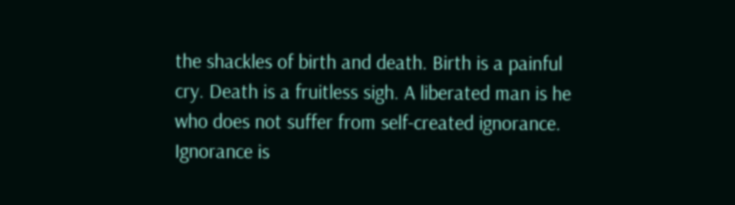the shackles of birth and death. Birth is a painful cry. Death is a fruitless sigh. A liberated man is he who does not suffer from self-created ignorance. Ignorance is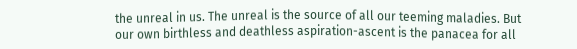the unreal in us. The unreal is the source of all our teeming maladies. But our own birthless and deathless aspiration-ascent is the panacea for all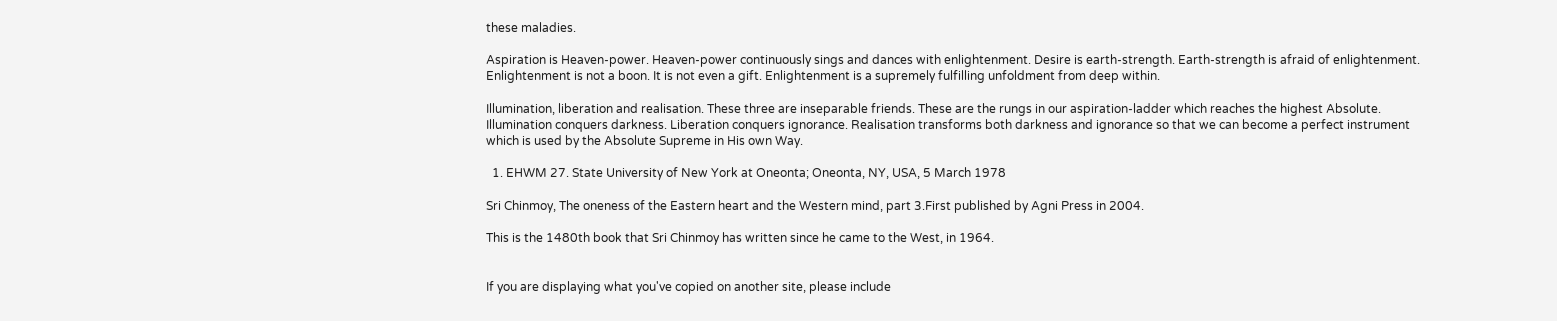these maladies.

Aspiration is Heaven-power. Heaven-power continuously sings and dances with enlightenment. Desire is earth-strength. Earth-strength is afraid of enlightenment. Enlightenment is not a boon. It is not even a gift. Enlightenment is a supremely fulfilling unfoldment from deep within.

Illumination, liberation and realisation. These three are inseparable friends. These are the rungs in our aspiration-ladder which reaches the highest Absolute. Illumination conquers darkness. Liberation conquers ignorance. Realisation transforms both darkness and ignorance so that we can become a perfect instrument which is used by the Absolute Supreme in His own Way.

  1. EHWM 27. State University of New York at Oneonta; Oneonta, NY, USA, 5 March 1978

Sri Chinmoy, The oneness of the Eastern heart and the Western mind, part 3.First published by Agni Press in 2004.

This is the 1480th book that Sri Chinmoy has written since he came to the West, in 1964.


If you are displaying what you've copied on another site, please include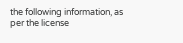the following information, as per the license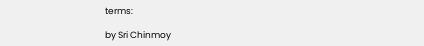terms:

by Sri Chinmoy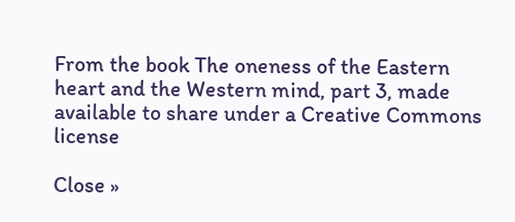From the book The oneness of the Eastern heart and the Western mind, part 3, made available to share under a Creative Commons license

Close »